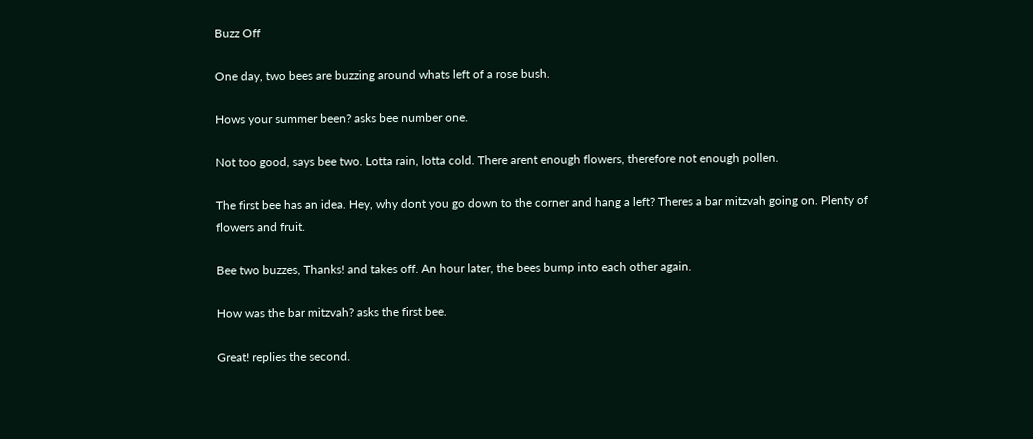Buzz Off

One day, two bees are buzzing around whats left of a rose bush.

Hows your summer been? asks bee number one.

Not too good, says bee two. Lotta rain, lotta cold. There arent enough flowers, therefore not enough pollen.

The first bee has an idea. Hey, why dont you go down to the corner and hang a left? Theres a bar mitzvah going on. Plenty of flowers and fruit.

Bee two buzzes, Thanks! and takes off. An hour later, the bees bump into each other again.

How was the bar mitzvah? asks the first bee.

Great! replies the second.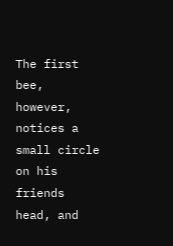The first bee, however, notices a small circle on his friends head, and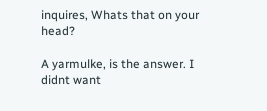inquires, Whats that on your head?

A yarmulke, is the answer. I didnt want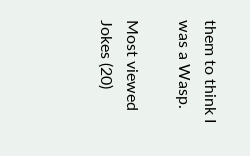them to think I was a Wasp.

Most viewed Jokes (20)